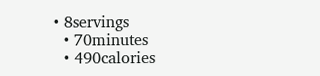• 8servings
  • 70minutes
  • 490calories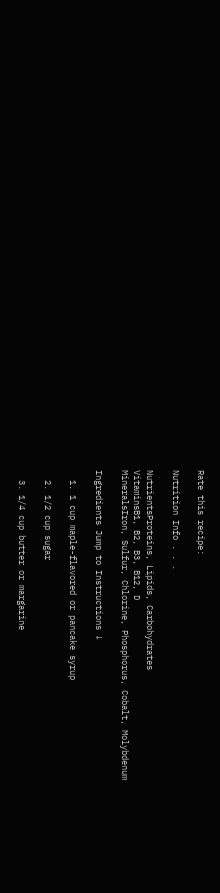Rate this recipe:

Nutrition Info . . .

NutrientsProteins, Lipids, Carbohydrates
VitaminsB1, B2, B3, B12, D
MineralsIron, Sulfur, Chlorine, Phosphorus, Cobalt, Molybdenum

Ingredients Jump to Instructions ↓

  1. 1 cup maple-flavored or pancake syrup

  2. 1/2 cup sugar

  3. 1/4 cup butter or margarine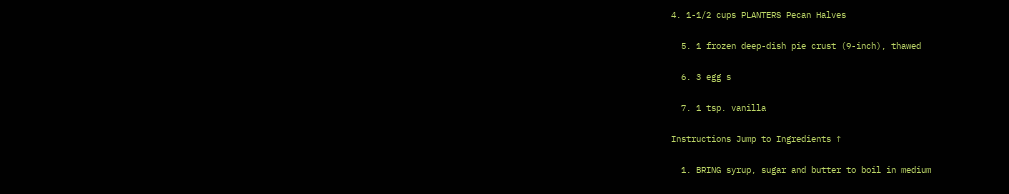4. 1-1/2 cups PLANTERS Pecan Halves

  5. 1 frozen deep-dish pie crust (9-inch), thawed

  6. 3 egg s

  7. 1 tsp. vanilla

Instructions Jump to Ingredients ↑

  1. BRING syrup, sugar and butter to boil in medium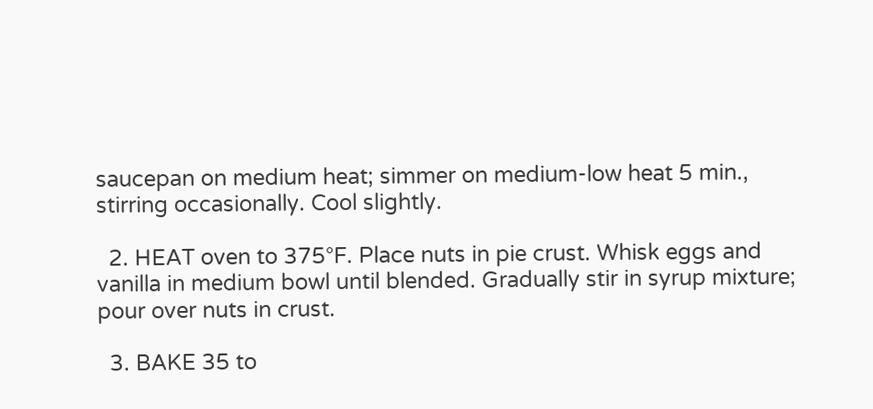saucepan on medium heat; simmer on medium-low heat 5 min., stirring occasionally. Cool slightly.

  2. HEAT oven to 375°F. Place nuts in pie crust. Whisk eggs and vanilla in medium bowl until blended. Gradually stir in syrup mixture; pour over nuts in crust.

  3. BAKE 35 to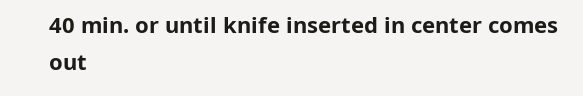40 min. or until knife inserted in center comes out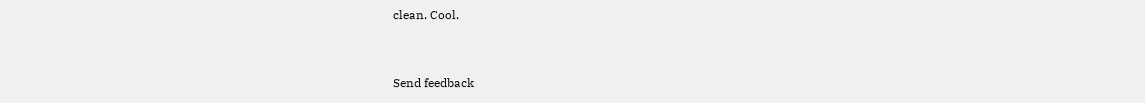clean. Cool.


Send feedback